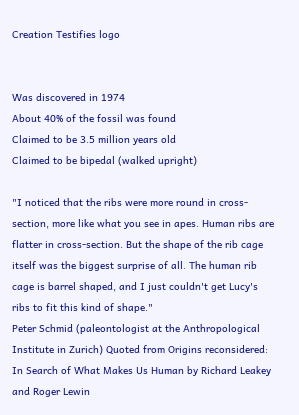Creation Testifies logo


Was discovered in 1974
About 40% of the fossil was found
Claimed to be 3.5 million years old
Claimed to be bipedal (walked upright)

"I noticed that the ribs were more round in cross-section, more like what you see in apes. Human ribs are flatter in cross-section. But the shape of the rib cage itself was the biggest surprise of all. The human rib cage is barrel shaped, and I just couldn't get Lucy's ribs to fit this kind of shape."
Peter Schmid (paleontologist at the Anthropological Institute in Zurich) Quoted from Origins reconsidered: In Search of What Makes Us Human by Richard Leakey and Roger Lewin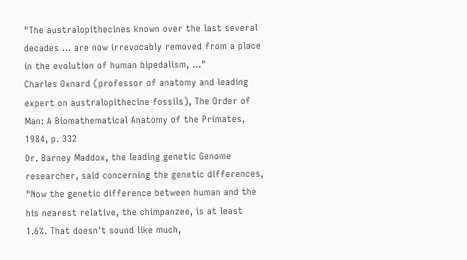"The australopithecines known over the last several decades ... are now irrevocably removed from a place in the evolution of human bipedalism, ..."
Charles Oxnard (professor of anatomy and leading expert on australopithecine fossils), The Order of Man: A Biomathematical Anatomy of the Primates, 1984, p. 332
Dr. Barney Maddox, the leading genetic Genome researcher, said concerning the genetic differences, "Now the genetic difference between human and the his nearest relative, the chimpanzee, is at least 1.6%. That doesn't sound like much,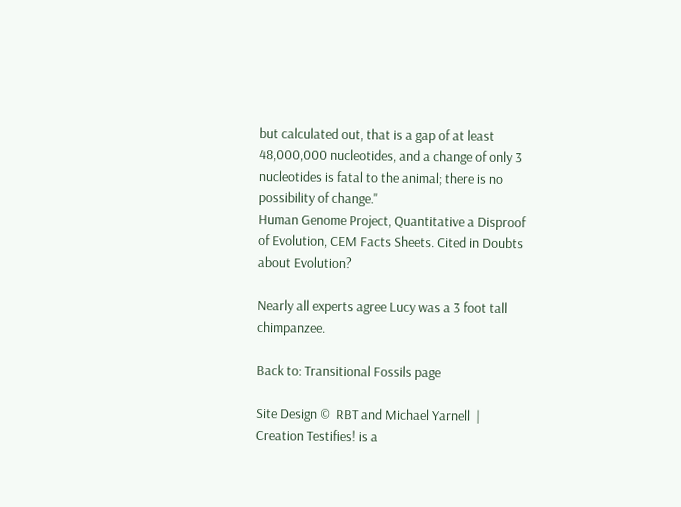but calculated out, that is a gap of at least 48,000,000 nucleotides, and a change of only 3 nucleotides is fatal to the animal; there is no possibility of change."
Human Genome Project, Quantitative a Disproof of Evolution, CEM Facts Sheets. Cited in Doubts about Evolution?

Nearly all experts agree Lucy was a 3 foot tall chimpanzee.

Back to: Transitional Fossils page

Site Design ©  RBT and Michael Yarnell  |  Creation Testifies! is a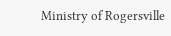Ministry of Rogersville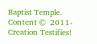Baptist Temple. Content ©  2011-   Creation Testifies!